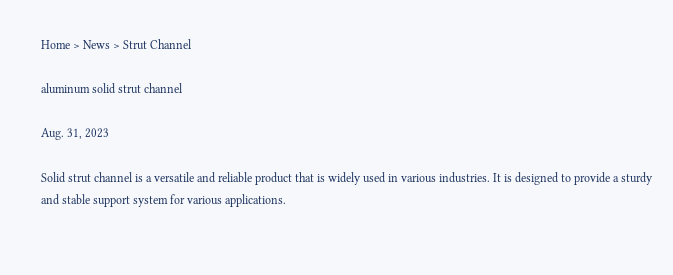Home > News > Strut Channel

aluminum solid strut channel

Aug. 31, 2023

Solid strut channel is a versatile and reliable product that is widely used in various industries. It is designed to provide a sturdy and stable support system for various applications.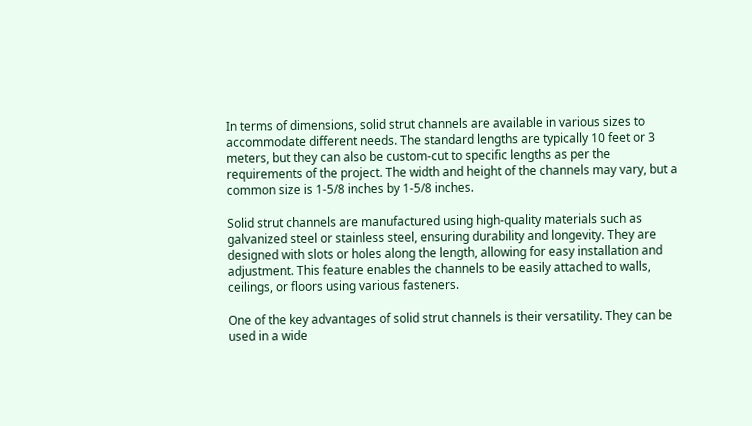In terms of dimensions, solid strut channels are available in various sizes to accommodate different needs. The standard lengths are typically 10 feet or 3 meters, but they can also be custom-cut to specific lengths as per the requirements of the project. The width and height of the channels may vary, but a common size is 1-5/8 inches by 1-5/8 inches.

Solid strut channels are manufactured using high-quality materials such as galvanized steel or stainless steel, ensuring durability and longevity. They are designed with slots or holes along the length, allowing for easy installation and adjustment. This feature enables the channels to be easily attached to walls, ceilings, or floors using various fasteners.

One of the key advantages of solid strut channels is their versatility. They can be used in a wide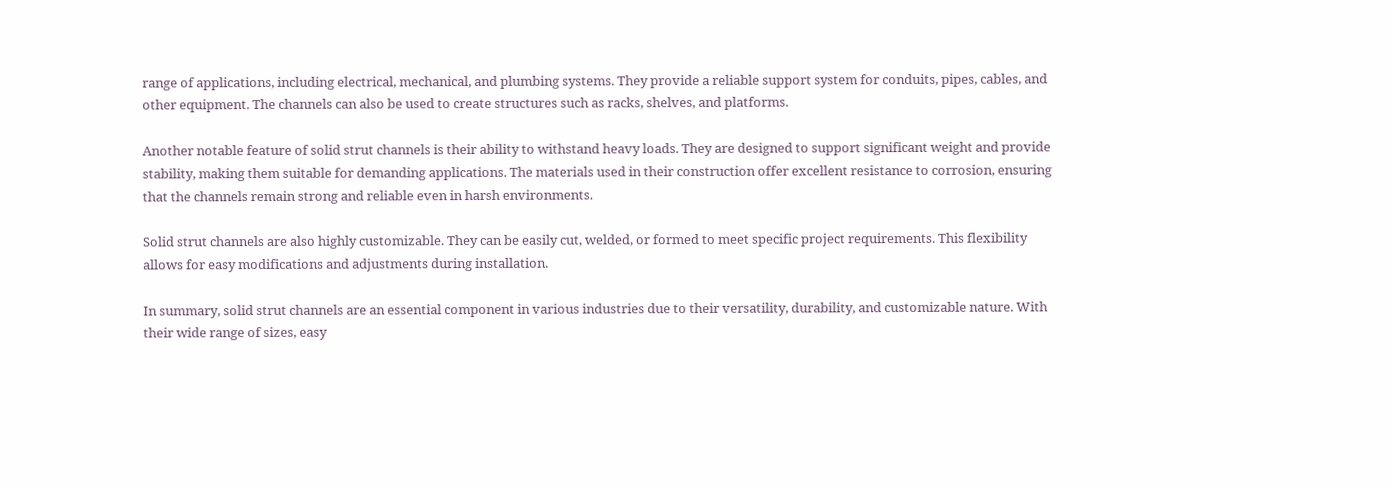range of applications, including electrical, mechanical, and plumbing systems. They provide a reliable support system for conduits, pipes, cables, and other equipment. The channels can also be used to create structures such as racks, shelves, and platforms.

Another notable feature of solid strut channels is their ability to withstand heavy loads. They are designed to support significant weight and provide stability, making them suitable for demanding applications. The materials used in their construction offer excellent resistance to corrosion, ensuring that the channels remain strong and reliable even in harsh environments.

Solid strut channels are also highly customizable. They can be easily cut, welded, or formed to meet specific project requirements. This flexibility allows for easy modifications and adjustments during installation.

In summary, solid strut channels are an essential component in various industries due to their versatility, durability, and customizable nature. With their wide range of sizes, easy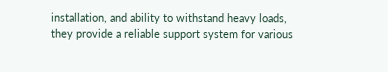installation, and ability to withstand heavy loads, they provide a reliable support system for various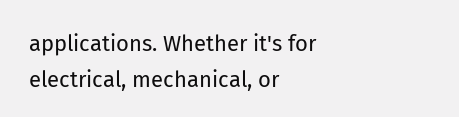applications. Whether it's for electrical, mechanical, or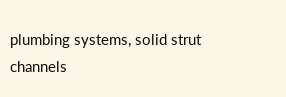plumbing systems, solid strut channels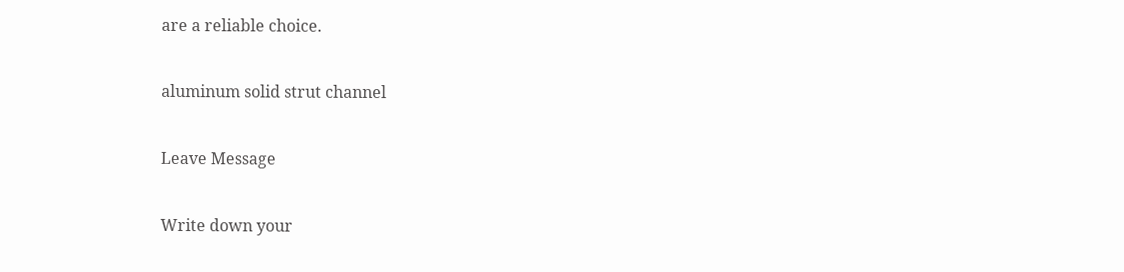are a reliable choice.

aluminum solid strut channel

Leave Message

Write down your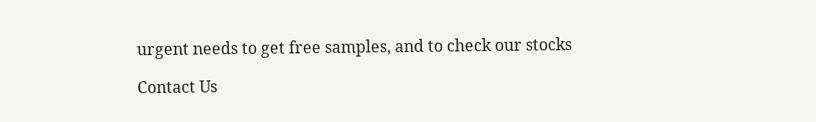urgent needs to get free samples, and to check our stocks

Contact Us